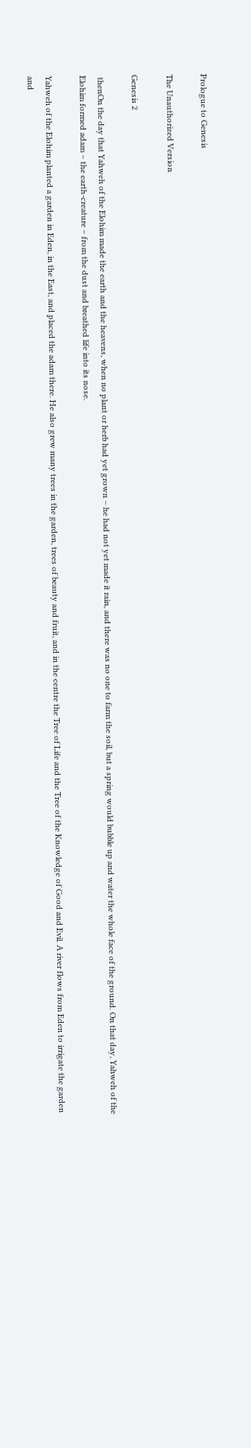Prologue to Genesis

The Unauthorized Version

Genesis 2

 thenOn the day that Yahweh of the Elohim made the earth and the heavens, when no plant or herb had yet grown – he had not yet made it rain, and there was no one to farm the soil, but a spring would bubble up and water the whole face of the ground. On that day, Yahweh of the Elohim formed adam – the earth-creature – from the dust and breathed life into its nose.

Yahweh of the Elohim planted a garden in Eden, in the East, and placed the adam there. He also grew many trees in the garden, trees of beauty and fruit, and in the centre the Tree of Life and the Tree of the Knowledge of Good and Evil. A river flows from Eden to irrigate the garden and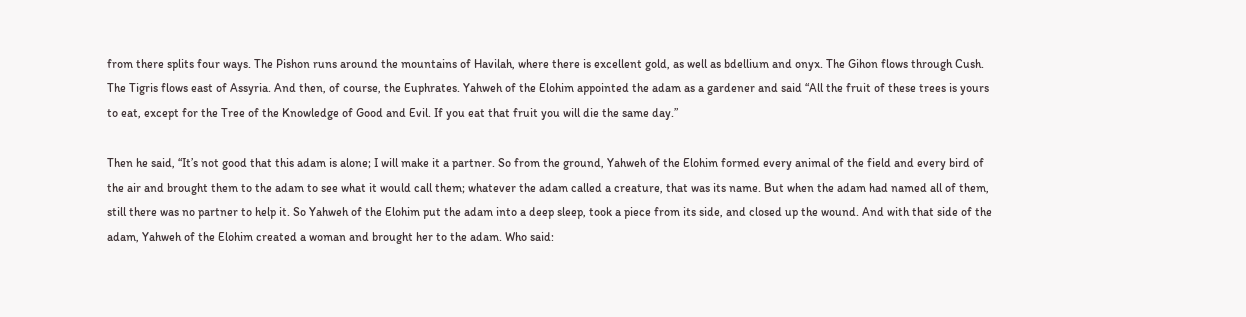from there splits four ways. The Pishon runs around the mountains of Havilah, where there is excellent gold, as well as bdellium and onyx. The Gihon flows through Cush. The Tigris flows east of Assyria. And then, of course, the Euphrates. Yahweh of the Elohim appointed the adam as a gardener and said “All the fruit of these trees is yours to eat, except for the Tree of the Knowledge of Good and Evil. If you eat that fruit you will die the same day.”

Then he said, “It’s not good that this adam is alone; I will make it a partner. So from the ground, Yahweh of the Elohim formed every animal of the field and every bird of the air and brought them to the adam to see what it would call them; whatever the adam called a creature, that was its name. But when the adam had named all of them, still there was no partner to help it. So Yahweh of the Elohim put the adam into a deep sleep, took a piece from its side, and closed up the wound. And with that side of the adam, Yahweh of the Elohim created a woman and brought her to the adam. Who said: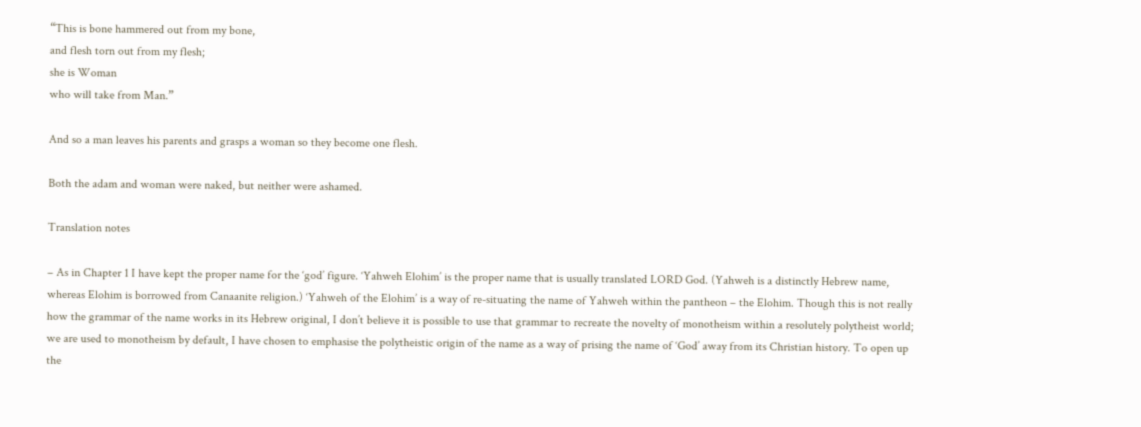“This is bone hammered out from my bone,
and flesh torn out from my flesh;
she is Woman
who will take from Man.”

And so a man leaves his parents and grasps a woman so they become one flesh.

Both the adam and woman were naked, but neither were ashamed.

Translation notes

– As in Chapter 1 I have kept the proper name for the ‘god’ figure. ‘Yahweh Elohim’ is the proper name that is usually translated LORD God. (Yahweh is a distinctly Hebrew name, whereas Elohim is borrowed from Canaanite religion.) ‘Yahweh of the Elohim’ is a way of re-situating the name of Yahweh within the pantheon – the Elohim. Though this is not really how the grammar of the name works in its Hebrew original, I don’t believe it is possible to use that grammar to recreate the novelty of monotheism within a resolutely polytheist world; we are used to monotheism by default, I have chosen to emphasise the polytheistic origin of the name as a way of prising the name of ‘God’ away from its Christian history. To open up the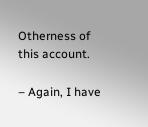Otherness of this account.

– Again, I have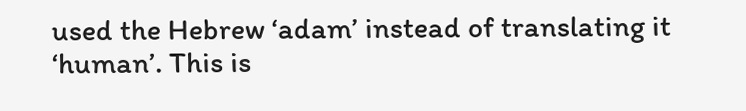used the Hebrew ‘adam’ instead of translating it ‘human’. This is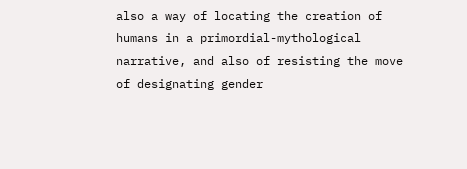also a way of locating the creation of humans in a primordial-mythological narrative, and also of resisting the move of designating gender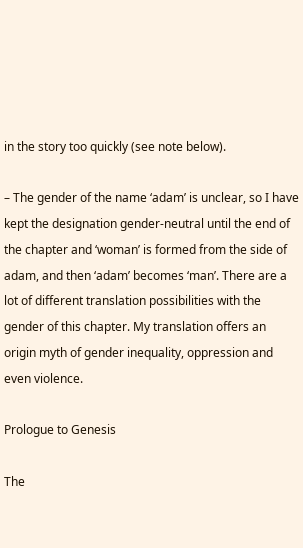in the story too quickly (see note below).

– The gender of the name ‘adam’ is unclear, so I have kept the designation gender-neutral until the end of the chapter and ‘woman’ is formed from the side of adam, and then ‘adam’ becomes ‘man’. There are a lot of different translation possibilities with the gender of this chapter. My translation offers an origin myth of gender inequality, oppression and even violence.

Prologue to Genesis

The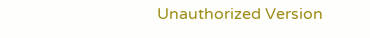Unauthorized Version